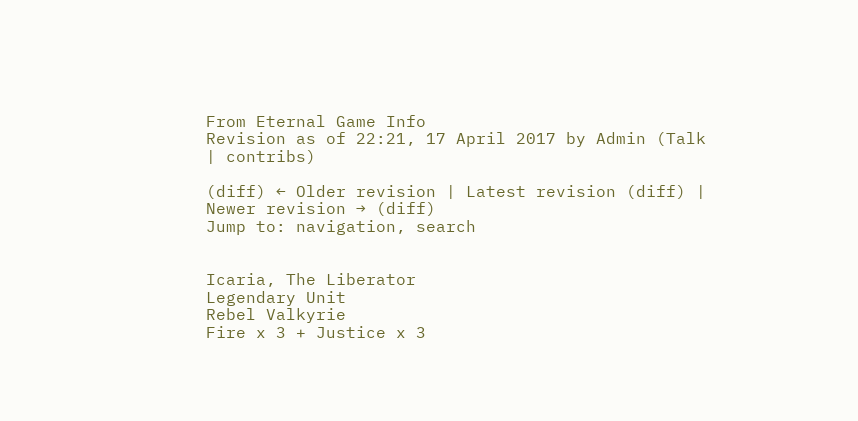From Eternal Game Info
Revision as of 22:21, 17 April 2017 by Admin (Talk | contribs)

(diff) ← Older revision | Latest revision (diff) | Newer revision → (diff)
Jump to: navigation, search


Icaria, The Liberator
Legendary Unit
Rebel Valkyrie
Fire x 3 + Justice x 3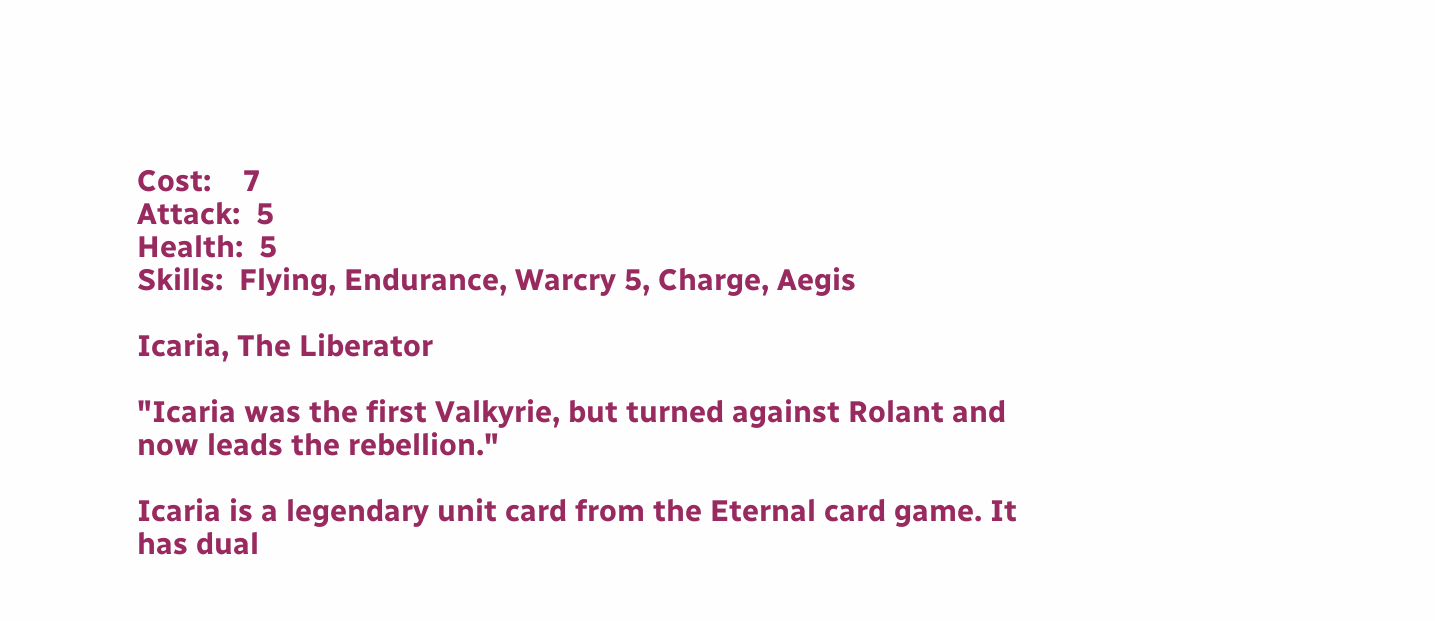Cost:    7
Attack:  5
Health:  5
Skills:  Flying, Endurance, Warcry 5, Charge, Aegis

Icaria, The Liberator

"Icaria was the first Valkyrie, but turned against Rolant and now leads the rebellion."

Icaria is a legendary unit card from the Eternal card game. It has dual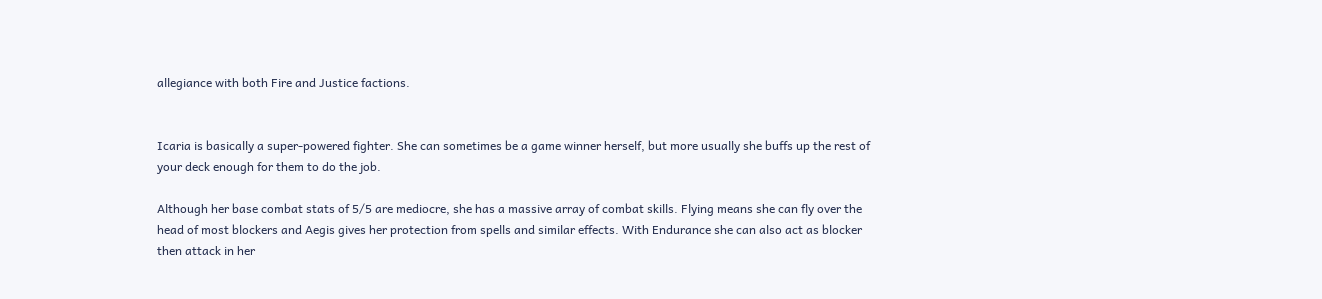allegiance with both Fire and Justice factions.


Icaria is basically a super-powered fighter. She can sometimes be a game winner herself, but more usually she buffs up the rest of your deck enough for them to do the job.

Although her base combat stats of 5/5 are mediocre, she has a massive array of combat skills. Flying means she can fly over the head of most blockers and Aegis gives her protection from spells and similar effects. With Endurance she can also act as blocker then attack in her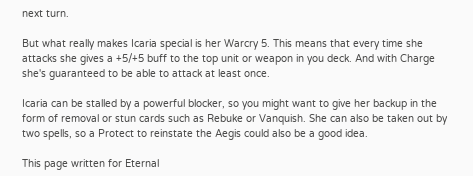next turn.

But what really makes Icaria special is her Warcry 5. This means that every time she attacks she gives a +5/+5 buff to the top unit or weapon in you deck. And with Charge she's guaranteed to be able to attack at least once.

Icaria can be stalled by a powerful blocker, so you might want to give her backup in the form of removal or stun cards such as Rebuke or Vanquish. She can also be taken out by two spells, so a Protect to reinstate the Aegis could also be a good idea.

This page written for Eternal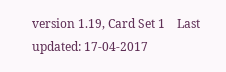version 1.19, Card Set 1    Last updated: 17-04-2017